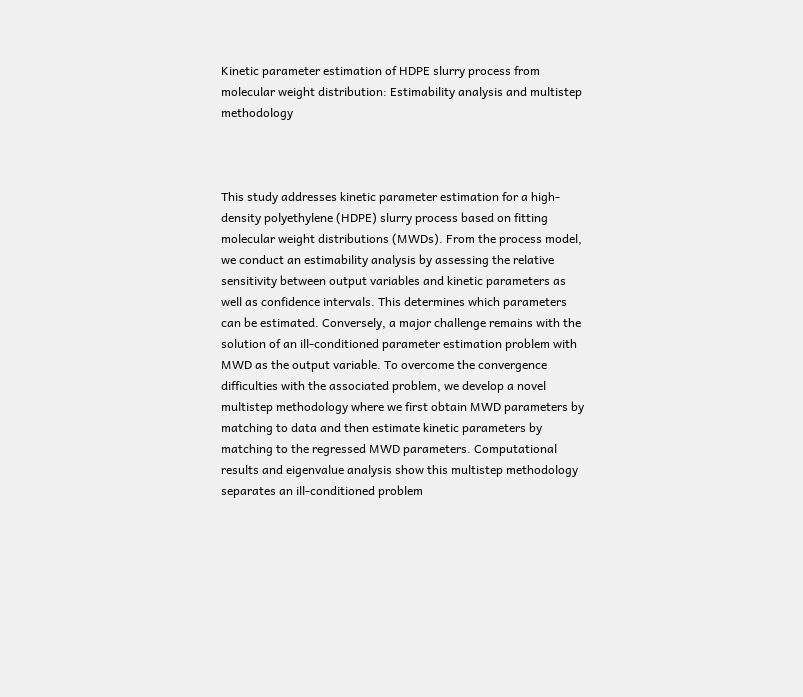Kinetic parameter estimation of HDPE slurry process from molecular weight distribution: Estimability analysis and multistep methodology



This study addresses kinetic parameter estimation for a high-density polyethylene (HDPE) slurry process based on fitting molecular weight distributions (MWDs). From the process model, we conduct an estimability analysis by assessing the relative sensitivity between output variables and kinetic parameters as well as confidence intervals. This determines which parameters can be estimated. Conversely, a major challenge remains with the solution of an ill-conditioned parameter estimation problem with MWD as the output variable. To overcome the convergence difficulties with the associated problem, we develop a novel multistep methodology where we first obtain MWD parameters by matching to data and then estimate kinetic parameters by matching to the regressed MWD parameters. Computational results and eigenvalue analysis show this multistep methodology separates an ill-conditioned problem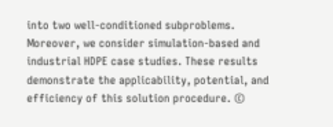into two well-conditioned subproblems. Moreover, we consider simulation-based and industrial HDPE case studies. These results demonstrate the applicability, potential, and efficiency of this solution procedure. ©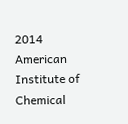2014 American Institute of Chemical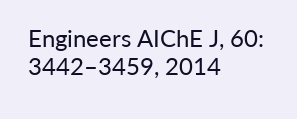Engineers AIChE J, 60: 3442–3459, 2014